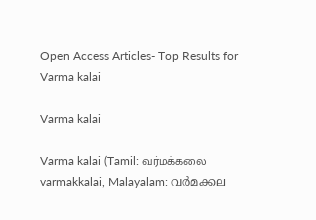Open Access Articles- Top Results for Varma kalai

Varma kalai

Varma kalai (Tamil: வர்மக்கலை varmakkalai, Malayalam: വർമക്കല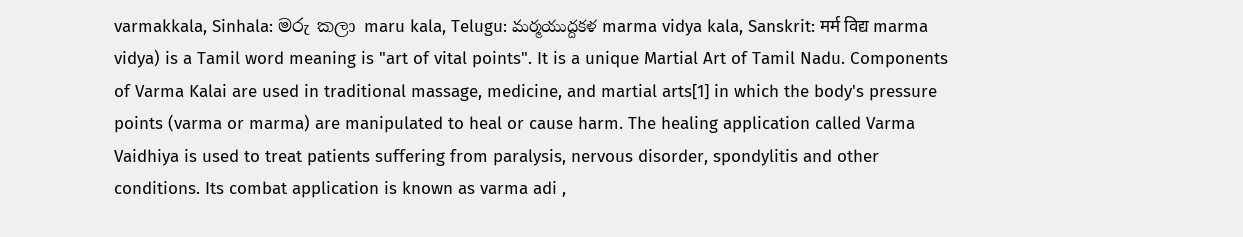varmakkala, Sinhala: මරු කලා maru kala, Telugu: మర్మయుద్దకళ marma vidya kala, Sanskrit: मर्म विद्य marma vidya) is a Tamil word meaning is "art of vital points". It is a unique Martial Art of Tamil Nadu. Components of Varma Kalai are used in traditional massage, medicine, and martial arts[1] in which the body's pressure points (varma or marma) are manipulated to heal or cause harm. The healing application called Varma Vaidhiya is used to treat patients suffering from paralysis, nervous disorder, spondylitis and other conditions. Its combat application is known as varma adi ,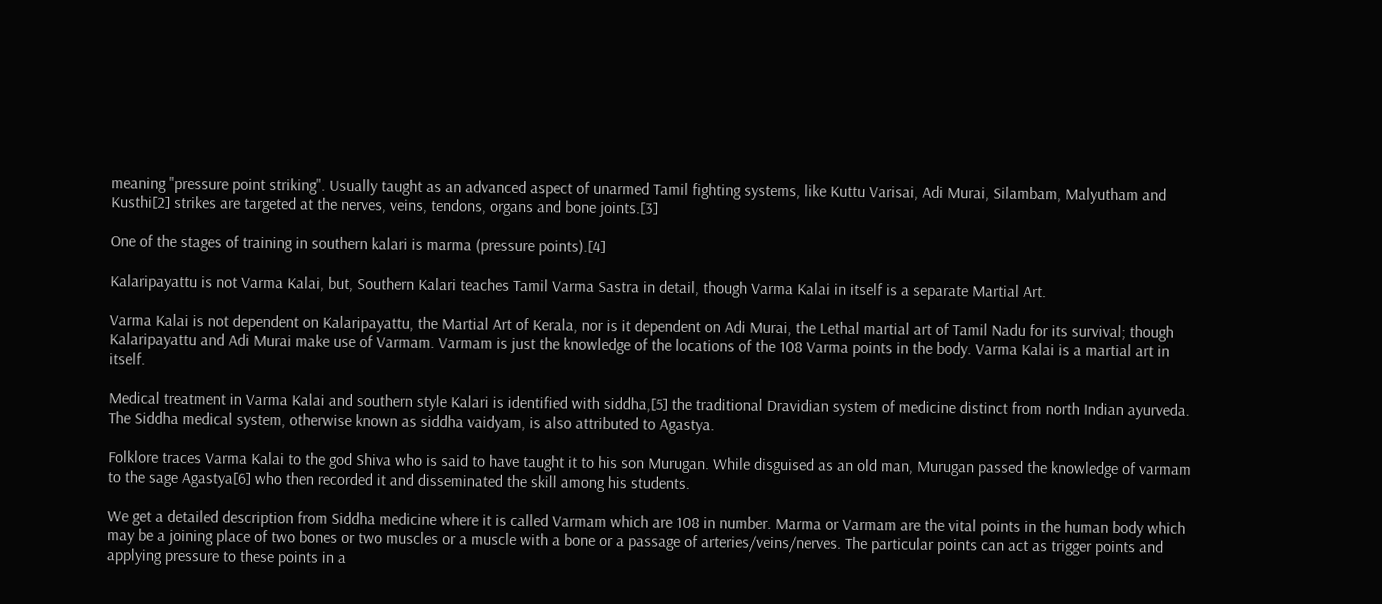meaning "pressure point striking". Usually taught as an advanced aspect of unarmed Tamil fighting systems, like Kuttu Varisai, Adi Murai, Silambam, Malyutham and Kusthi[2] strikes are targeted at the nerves, veins, tendons, organs and bone joints.[3]

One of the stages of training in southern kalari is marma (pressure points).[4]

Kalaripayattu is not Varma Kalai, but, Southern Kalari teaches Tamil Varma Sastra in detail, though Varma Kalai in itself is a separate Martial Art.

Varma Kalai is not dependent on Kalaripayattu, the Martial Art of Kerala, nor is it dependent on Adi Murai, the Lethal martial art of Tamil Nadu for its survival; though Kalaripayattu and Adi Murai make use of Varmam. Varmam is just the knowledge of the locations of the 108 Varma points in the body. Varma Kalai is a martial art in itself.

Medical treatment in Varma Kalai and southern style Kalari is identified with siddha,[5] the traditional Dravidian system of medicine distinct from north Indian ayurveda. The Siddha medical system, otherwise known as siddha vaidyam, is also attributed to Agastya.

Folklore traces Varma Kalai to the god Shiva who is said to have taught it to his son Murugan. While disguised as an old man, Murugan passed the knowledge of varmam to the sage Agastya[6] who then recorded it and disseminated the skill among his students.

We get a detailed description from Siddha medicine where it is called Varmam which are 108 in number. Marma or Varmam are the vital points in the human body which may be a joining place of two bones or two muscles or a muscle with a bone or a passage of arteries/veins/nerves. The particular points can act as trigger points and applying pressure to these points in a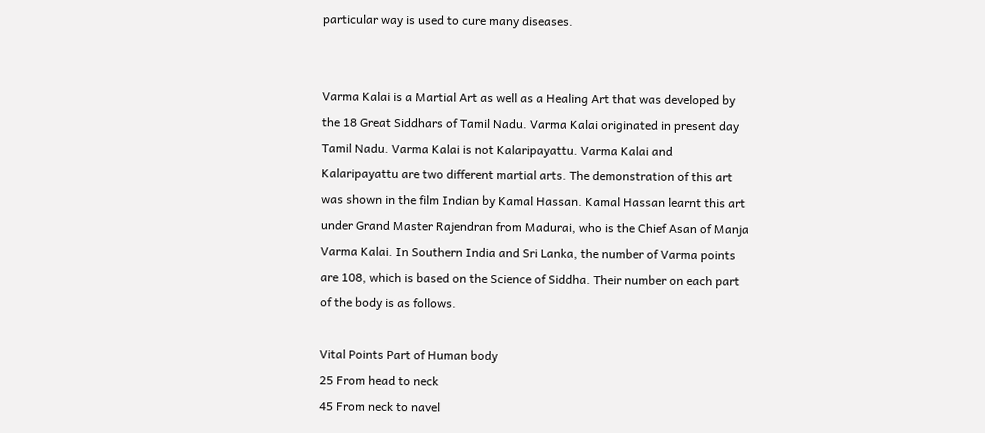particular way is used to cure many diseases.


Varma Kalai is a Martial Art as well as a Healing Art that was developed by the 18 Great Siddhars of Tamil Nadu. Varma Kalai originated in present day Tamil Nadu. Varma Kalai is not Kalaripayattu. Varma Kalai and Kalaripayattu are two different martial arts. The demonstration of this art was shown in the film Indian by Kamal Hassan. Kamal Hassan learnt this art under Grand Master Rajendran from Madurai, who is the Chief Asan of Manja Varma Kalai. In Southern India and Sri Lanka, the number of Varma points are 108, which is based on the Science of Siddha. Their number on each part of the body is as follows.

Vital Points Part of Human body
25 From head to neck
45 From neck to navel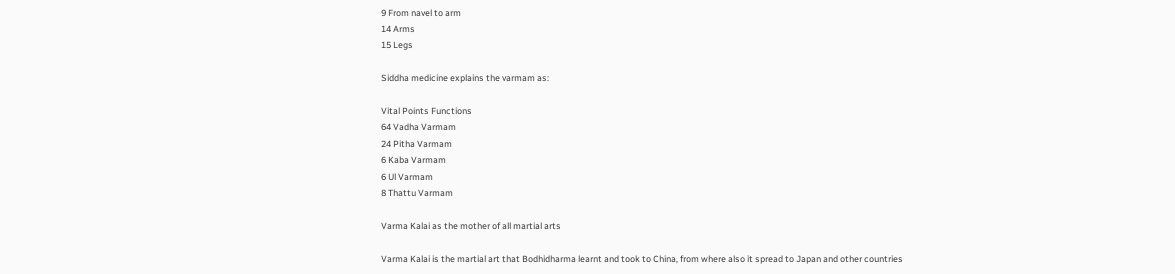9 From navel to arm
14 Arms
15 Legs

Siddha medicine explains the varmam as:

Vital Points Functions
64 Vadha Varmam
24 Pitha Varmam
6 Kaba Varmam
6 Ul Varmam
8 Thattu Varmam

Varma Kalai as the mother of all martial arts

Varma Kalai is the martial art that Bodhidharma learnt and took to China, from where also it spread to Japan and other countries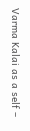Varma Kalai as a self –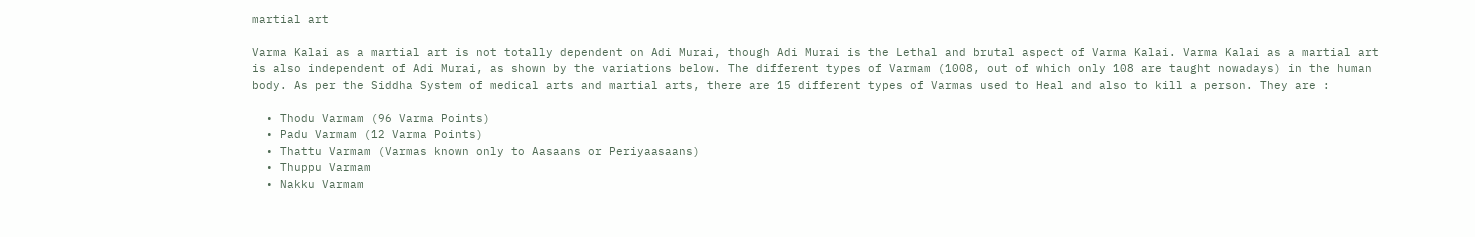martial art

Varma Kalai as a martial art is not totally dependent on Adi Murai, though Adi Murai is the Lethal and brutal aspect of Varma Kalai. Varma Kalai as a martial art is also independent of Adi Murai, as shown by the variations below. The different types of Varmam (1008, out of which only 108 are taught nowadays) in the human body. As per the Siddha System of medical arts and martial arts, there are 15 different types of Varmas used to Heal and also to kill a person. They are :

  • Thodu Varmam (96 Varma Points)
  • Padu Varmam (12 Varma Points)
  • Thattu Varmam (Varmas known only to Aasaans or Periyaasaans)
  • Thuppu Varmam
  • Nakku Varmam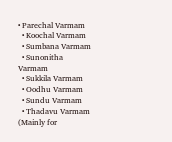• Parechal Varmam
  • Koochal Varmam
  • Sumbana Varmam
  • Sunonitha Varmam
  • Sukkila Varmam
  • Oodhu Varmam
  • Sundu Varmam
  • Thadavu Varmam (Mainly for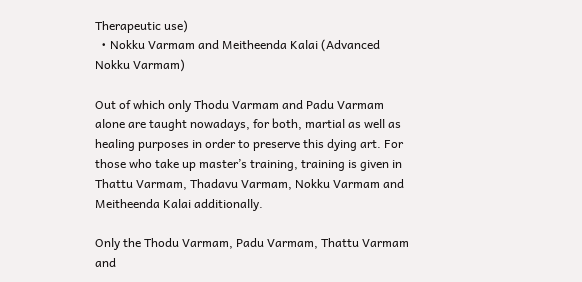Therapeutic use)
  • Nokku Varmam and Meitheenda Kalai (Advanced Nokku Varmam)

Out of which only Thodu Varmam and Padu Varmam alone are taught nowadays, for both, martial as well as healing purposes in order to preserve this dying art. For those who take up master’s training, training is given in Thattu Varmam, Thadavu Varmam, Nokku Varmam and Meitheenda Kalai additionally.

Only the Thodu Varmam, Padu Varmam, Thattu Varmam and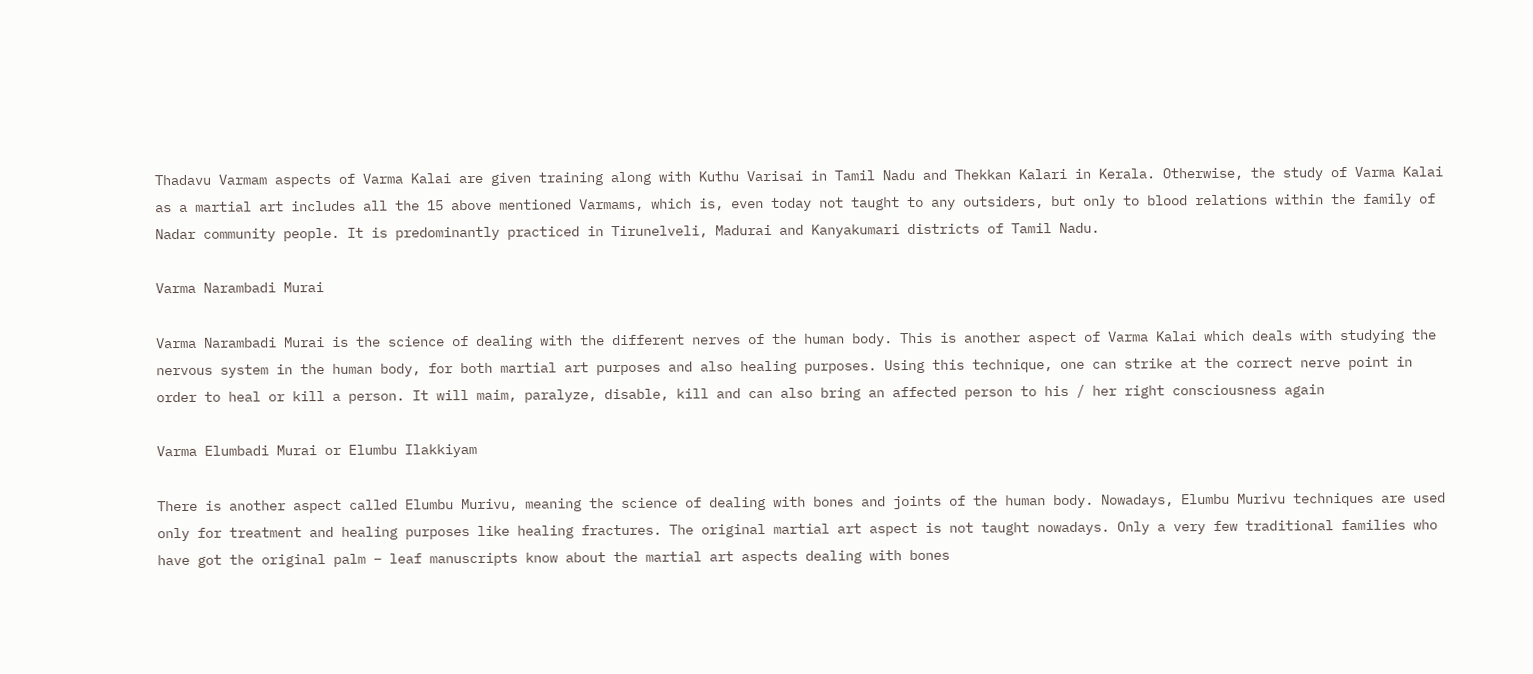Thadavu Varmam aspects of Varma Kalai are given training along with Kuthu Varisai in Tamil Nadu and Thekkan Kalari in Kerala. Otherwise, the study of Varma Kalai as a martial art includes all the 15 above mentioned Varmams, which is, even today not taught to any outsiders, but only to blood relations within the family of Nadar community people. It is predominantly practiced in Tirunelveli, Madurai and Kanyakumari districts of Tamil Nadu.

Varma Narambadi Murai

Varma Narambadi Murai is the science of dealing with the different nerves of the human body. This is another aspect of Varma Kalai which deals with studying the nervous system in the human body, for both martial art purposes and also healing purposes. Using this technique, one can strike at the correct nerve point in order to heal or kill a person. It will maim, paralyze, disable, kill and can also bring an affected person to his / her right consciousness again

Varma Elumbadi Murai or Elumbu Ilakkiyam

There is another aspect called Elumbu Murivu, meaning the science of dealing with bones and joints of the human body. Nowadays, Elumbu Murivu techniques are used only for treatment and healing purposes like healing fractures. The original martial art aspect is not taught nowadays. Only a very few traditional families who have got the original palm – leaf manuscripts know about the martial art aspects dealing with bones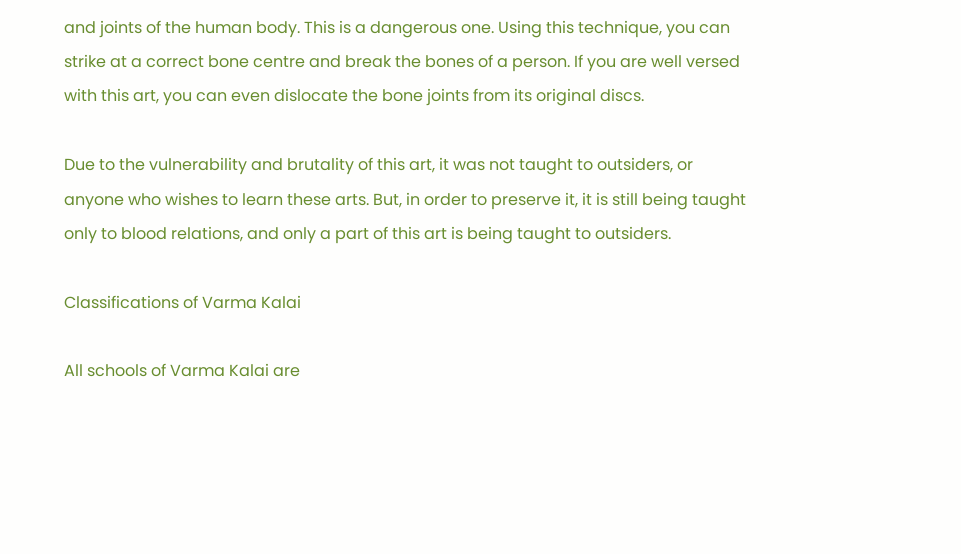and joints of the human body. This is a dangerous one. Using this technique, you can strike at a correct bone centre and break the bones of a person. If you are well versed with this art, you can even dislocate the bone joints from its original discs.

Due to the vulnerability and brutality of this art, it was not taught to outsiders, or anyone who wishes to learn these arts. But, in order to preserve it, it is still being taught only to blood relations, and only a part of this art is being taught to outsiders.

Classifications of Varma Kalai

All schools of Varma Kalai are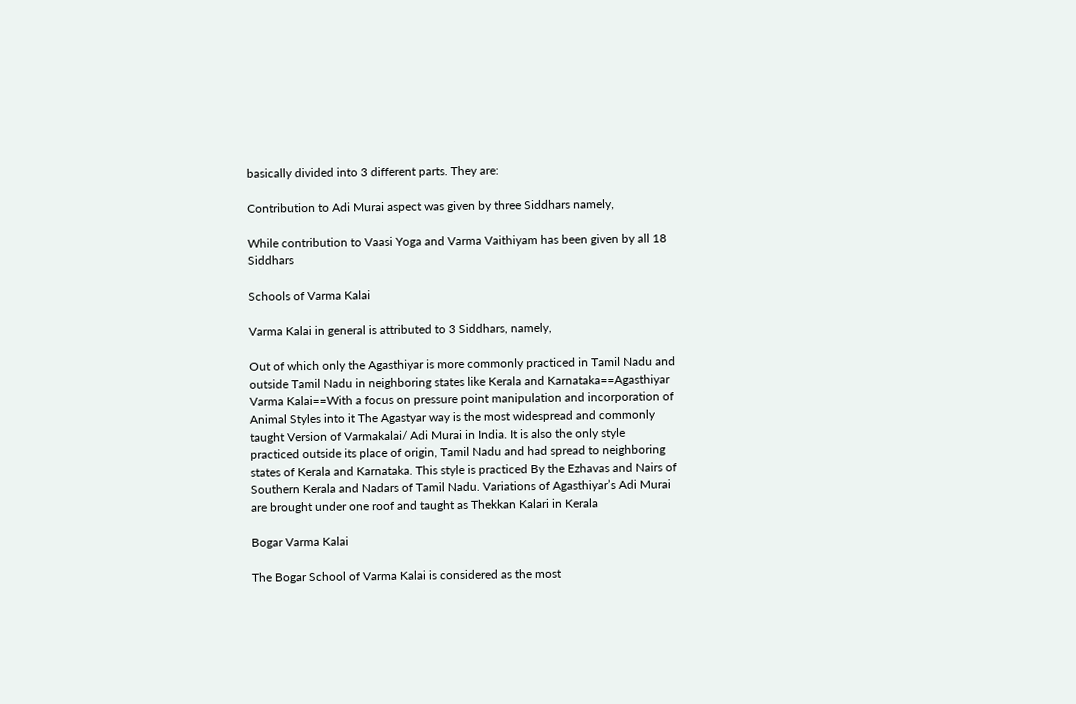basically divided into 3 different parts. They are:

Contribution to Adi Murai aspect was given by three Siddhars namely,

While contribution to Vaasi Yoga and Varma Vaithiyam has been given by all 18 Siddhars

Schools of Varma Kalai

Varma Kalai in general is attributed to 3 Siddhars, namely,

Out of which only the Agasthiyar is more commonly practiced in Tamil Nadu and outside Tamil Nadu in neighboring states like Kerala and Karnataka==Agasthiyar Varma Kalai==With a focus on pressure point manipulation and incorporation of Animal Styles into it The Agastyar way is the most widespread and commonly taught Version of Varmakalai/ Adi Murai in India. It is also the only style practiced outside its place of origin, Tamil Nadu and had spread to neighboring states of Kerala and Karnataka. This style is practiced By the Ezhavas and Nairs of Southern Kerala and Nadars of Tamil Nadu. Variations of Agasthiyar’s Adi Murai are brought under one roof and taught as Thekkan Kalari in Kerala

Bogar Varma Kalai

The Bogar School of Varma Kalai is considered as the most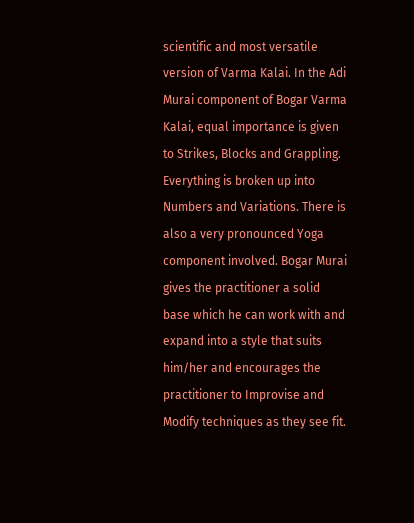scientific and most versatile version of Varma Kalai. In the Adi Murai component of Bogar Varma Kalai, equal importance is given to Strikes, Blocks and Grappling. Everything is broken up into Numbers and Variations. There is also a very pronounced Yoga component involved. Bogar Murai gives the practitioner a solid base which he can work with and expand into a style that suits him/her and encourages the practitioner to Improvise and Modify techniques as they see fit.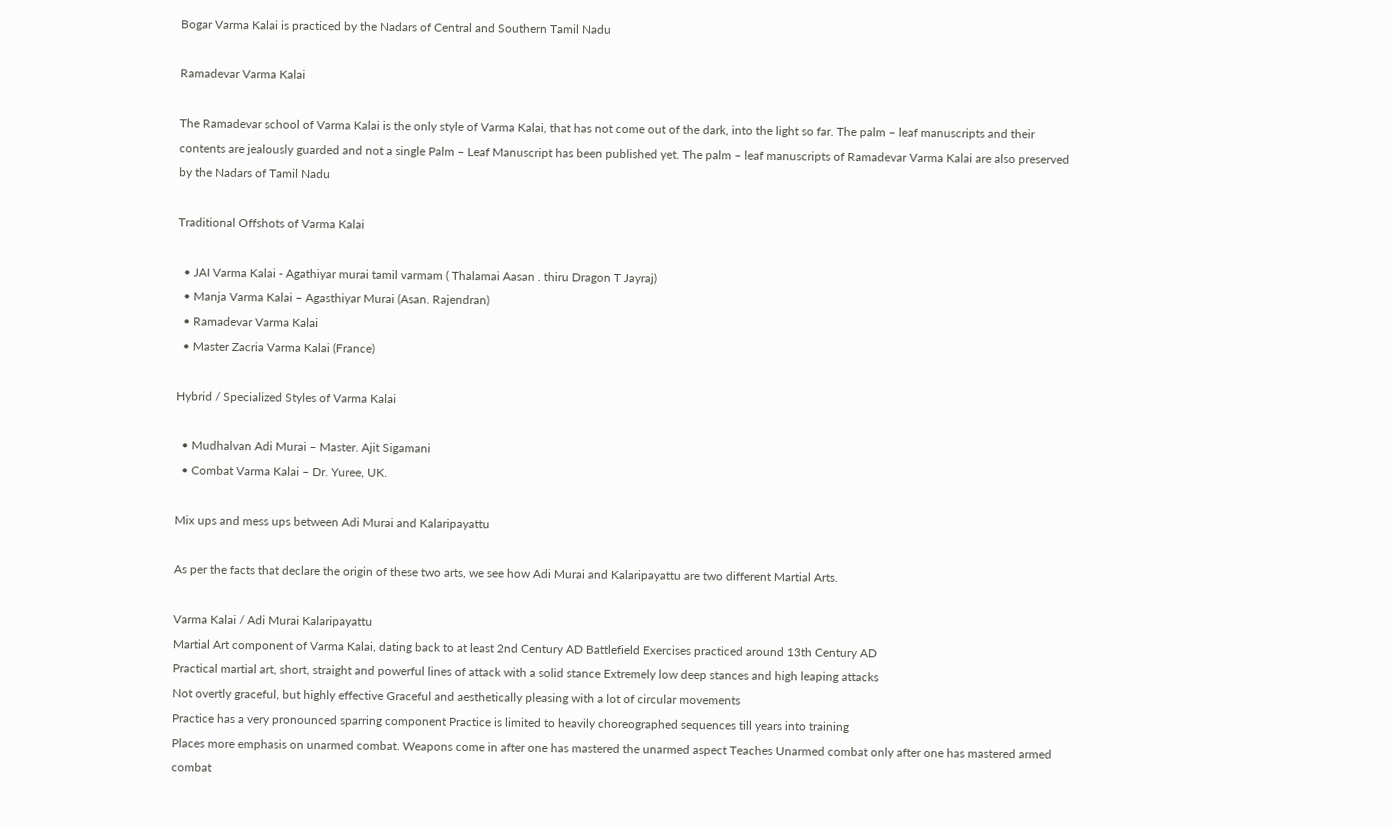Bogar Varma Kalai is practiced by the Nadars of Central and Southern Tamil Nadu

Ramadevar Varma Kalai

The Ramadevar school of Varma Kalai is the only style of Varma Kalai, that has not come out of the dark, into the light so far. The palm – leaf manuscripts and their contents are jealously guarded and not a single Palm – Leaf Manuscript has been published yet. The palm – leaf manuscripts of Ramadevar Varma Kalai are also preserved by the Nadars of Tamil Nadu

Traditional Offshots of Varma Kalai

  • JAI Varma Kalai - Agathiyar murai tamil varmam ( Thalamai Aasan . thiru Dragon T Jayraj)
  • Manja Varma Kalai – Agasthiyar Murai (Asan. Rajendran)
  • Ramadevar Varma Kalai
  • Master Zacria Varma Kalai (France)

Hybrid / Specialized Styles of Varma Kalai

  • Mudhalvan Adi Murai – Master. Ajit Sigamani
  • Combat Varma Kalai – Dr. Yuree, UK.

Mix ups and mess ups between Adi Murai and Kalaripayattu

As per the facts that declare the origin of these two arts, we see how Adi Murai and Kalaripayattu are two different Martial Arts.

Varma Kalai / Adi Murai Kalaripayattu
Martial Art component of Varma Kalai, dating back to at least 2nd Century AD Battlefield Exercises practiced around 13th Century AD
Practical martial art, short, straight and powerful lines of attack with a solid stance Extremely low deep stances and high leaping attacks
Not overtly graceful, but highly effective Graceful and aesthetically pleasing with a lot of circular movements
Practice has a very pronounced sparring component Practice is limited to heavily choreographed sequences till years into training
Places more emphasis on unarmed combat. Weapons come in after one has mastered the unarmed aspect Teaches Unarmed combat only after one has mastered armed combat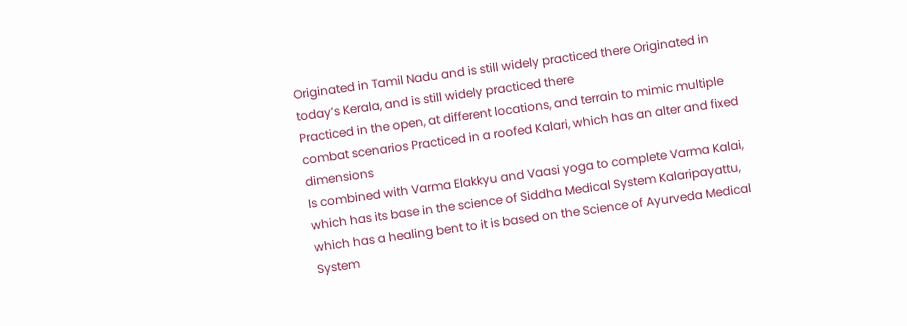Originated in Tamil Nadu and is still widely practiced there Originated in today’s Kerala, and is still widely practiced there
Practiced in the open, at different locations, and terrain to mimic multiple combat scenarios Practiced in a roofed Kalari, which has an alter and fixed dimensions
Is combined with Varma Elakkyu and Vaasi yoga to complete Varma Kalai, which has its base in the science of Siddha Medical System Kalaripayattu, which has a healing bent to it is based on the Science of Ayurveda Medical System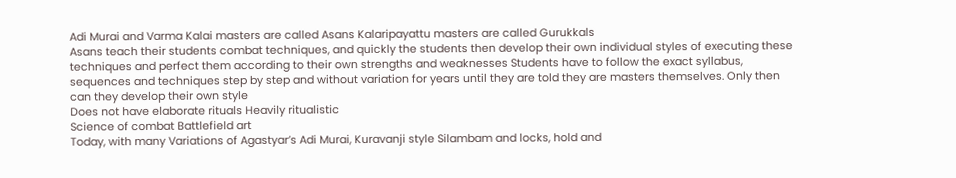Adi Murai and Varma Kalai masters are called Asans Kalaripayattu masters are called Gurukkals
Asans teach their students combat techniques, and quickly the students then develop their own individual styles of executing these techniques and perfect them according to their own strengths and weaknesses Students have to follow the exact syllabus, sequences and techniques step by step and without variation for years until they are told they are masters themselves. Only then can they develop their own style
Does not have elaborate rituals Heavily ritualistic
Science of combat Battlefield art
Today, with many Variations of Agastyar’s Adi Murai, Kuravanji style Silambam and locks, hold and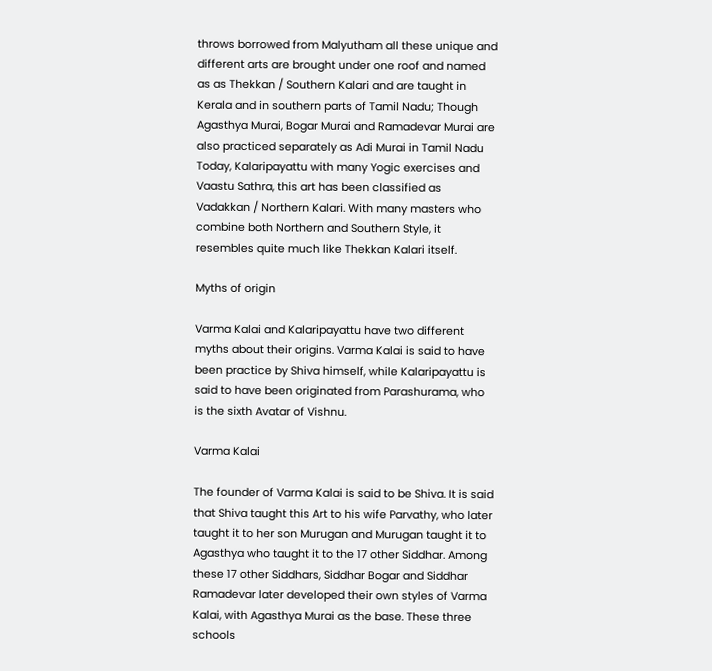throws borrowed from Malyutham all these unique and different arts are brought under one roof and named as as Thekkan / Southern Kalari and are taught in Kerala and in southern parts of Tamil Nadu; Though Agasthya Murai, Bogar Murai and Ramadevar Murai are also practiced separately as Adi Murai in Tamil Nadu Today, Kalaripayattu with many Yogic exercises and Vaastu Sathra, this art has been classified as Vadakkan / Northern Kalari. With many masters who combine both Northern and Southern Style, it resembles quite much like Thekkan Kalari itself.

Myths of origin

Varma Kalai and Kalaripayattu have two different myths about their origins. Varma Kalai is said to have been practice by Shiva himself, while Kalaripayattu is said to have been originated from Parashurama, who is the sixth Avatar of Vishnu.

Varma Kalai

The founder of Varma Kalai is said to be Shiva. It is said that Shiva taught this Art to his wife Parvathy, who later taught it to her son Murugan and Murugan taught it to Agasthya who taught it to the 17 other Siddhar. Among these 17 other Siddhars, Siddhar Bogar and Siddhar Ramadevar later developed their own styles of Varma Kalai, with Agasthya Murai as the base. These three schools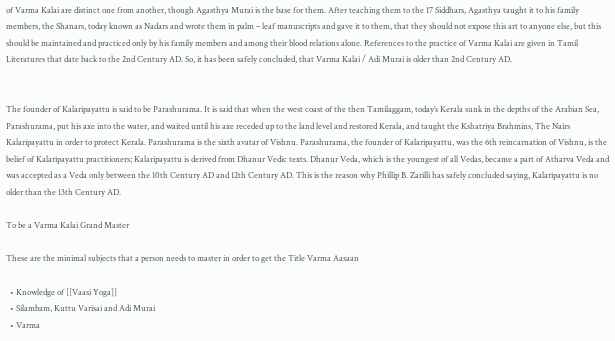of Varma Kalai are distinct one from another, though Agasthya Murai is the base for them. After teaching them to the 17 Siddhars, Agasthya taught it to his family members, the Shanars, today known as Nadars and wrote them in palm – leaf manuscripts and gave it to them, that they should not expose this art to anyone else, but this should be maintained and practiced only by his family members and among their blood relations alone. References to the practice of Varma Kalai are given in Tamil Literatures that date back to the 2nd Century AD. So, it has been safely concluded, that Varma Kalai / Adi Murai is older than 2nd Century AD.


The founder of Kalaripayattu is said to be Parashurama. It is said that when the west coast of the then Tamilaggam, today’s Kerala sunk in the depths of the Arabian Sea, Parashurama, put his axe into the water, and waited until his axe receded up to the land level and restored Kerala, and taught the Kshatriya Brahmins, The Nairs Kalaripayattu in order to protect Kerala. Parashurama is the sixth avatar of Vishnu. Parashurama, the founder of Kalaripayattu, was the 6th reincarnation of Vishnu, is the belief of Kalaripayattu practitioners; Kalaripayattu is derived from Dhanur Vedic texts. Dhanur Veda, which is the youngest of all Vedas, became a part of Atharva Veda and was accepted as a Veda only between the 10th Century AD and 12th Century AD. This is the reason why Phillip B. Zarilli has safely concluded saying, Kalaripayattu is no older than the 13th Century AD.

To be a Varma Kalai Grand Master

These are the minimal subjects that a person needs to master in order to get the Title Varma Aasaan

  • Knowledge of [[Vaasi Yoga]]
  • Silambam, Kuttu Varisai and Adi Murai
  • Varma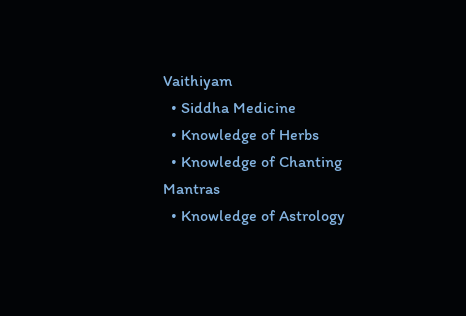Vaithiyam
  • Siddha Medicine
  • Knowledge of Herbs
  • Knowledge of Chanting Mantras
  • Knowledge of Astrology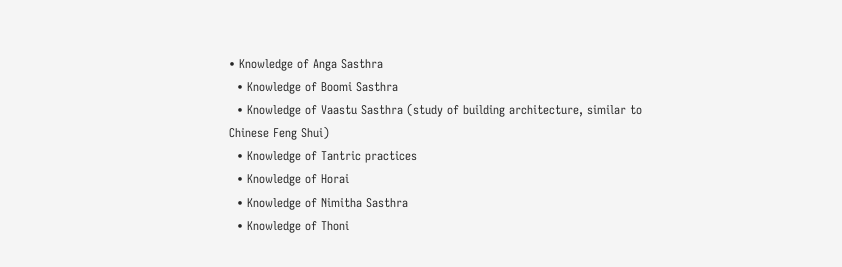• Knowledge of Anga Sasthra
  • Knowledge of Boomi Sasthra
  • Knowledge of Vaastu Sasthra (study of building architecture, similar to Chinese Feng Shui)
  • Knowledge of Tantric practices
  • Knowledge of Horai
  • Knowledge of Nimitha Sasthra
  • Knowledge of Thoni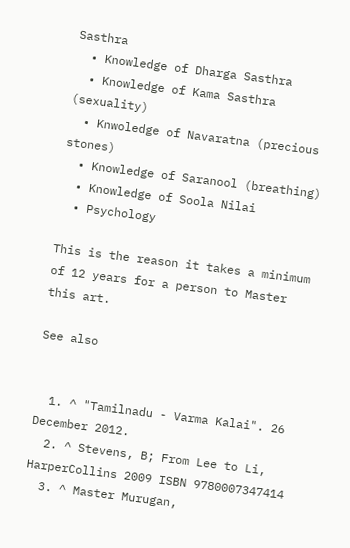Sasthra
  • Knowledge of Dharga Sasthra
  • Knowledge of Kama Sasthra (sexuality)
  • Knwoledge of Navaratna (precious stones)
  • Knowledge of Saranool (breathing)
  • Knowledge of Soola Nilai
  • Psychology

This is the reason it takes a minimum of 12 years for a person to Master this art.

See also


  1. ^ "Tamilnadu - Varma Kalai". 26 December 2012.
  2. ^ Stevens, B; From Lee to Li, HarperCollins 2009 ISBN 9780007347414
  3. ^ Master Murugan,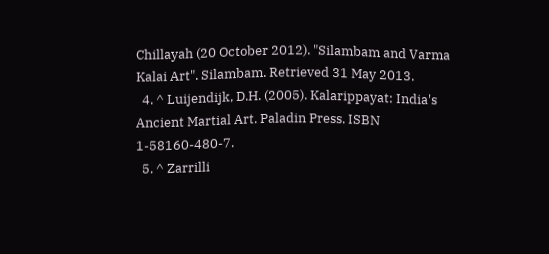Chillayah (20 October 2012). "Silambam and Varma Kalai Art". Silambam. Retrieved 31 May 2013.
  4. ^ Luijendijk, D.H. (2005). Kalarippayat: India's Ancient Martial Art. Paladin Press. ISBN 1-58160-480-7.
  5. ^ Zarrilli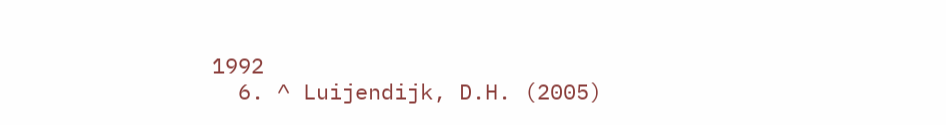1992
  6. ^ Luijendijk, D.H. (2005)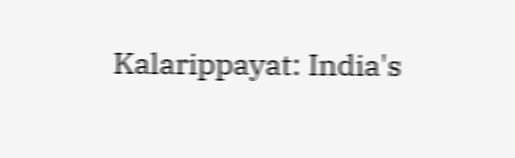Kalarippayat: India's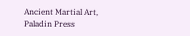Ancient Martial Art, Paladin Press